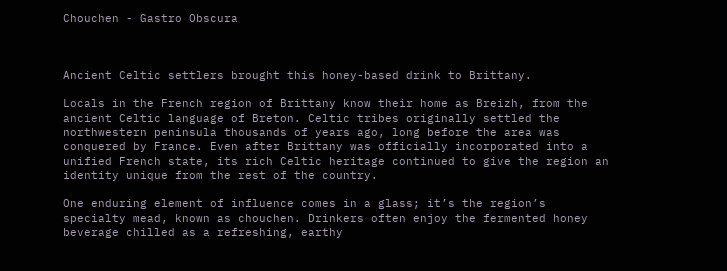Chouchen - Gastro Obscura



Ancient Celtic settlers brought this honey-based drink to Brittany.

Locals in the French region of Brittany know their home as Breizh, from the ancient Celtic language of Breton. Celtic tribes originally settled the northwestern peninsula thousands of years ago, long before the area was conquered by France. Even after Brittany was officially incorporated into a unified French state, its rich Celtic heritage continued to give the region an identity unique from the rest of the country.

One enduring element of influence comes in a glass; it’s the region’s specialty mead, known as chouchen. Drinkers often enjoy the fermented honey beverage chilled as a refreshing, earthy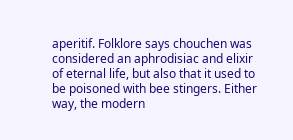aperitif. Folklore says chouchen was considered an aphrodisiac and elixir of eternal life, but also that it used to be poisoned with bee stingers. Either way, the modern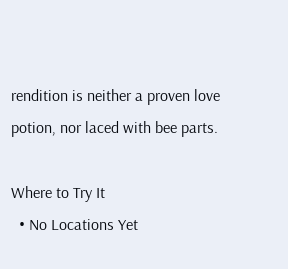rendition is neither a proven love potion, nor laced with bee parts.

Where to Try It
  • No Locations Yet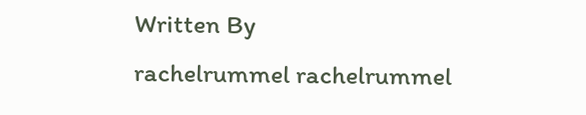Written By
rachelrummel rachelrummel